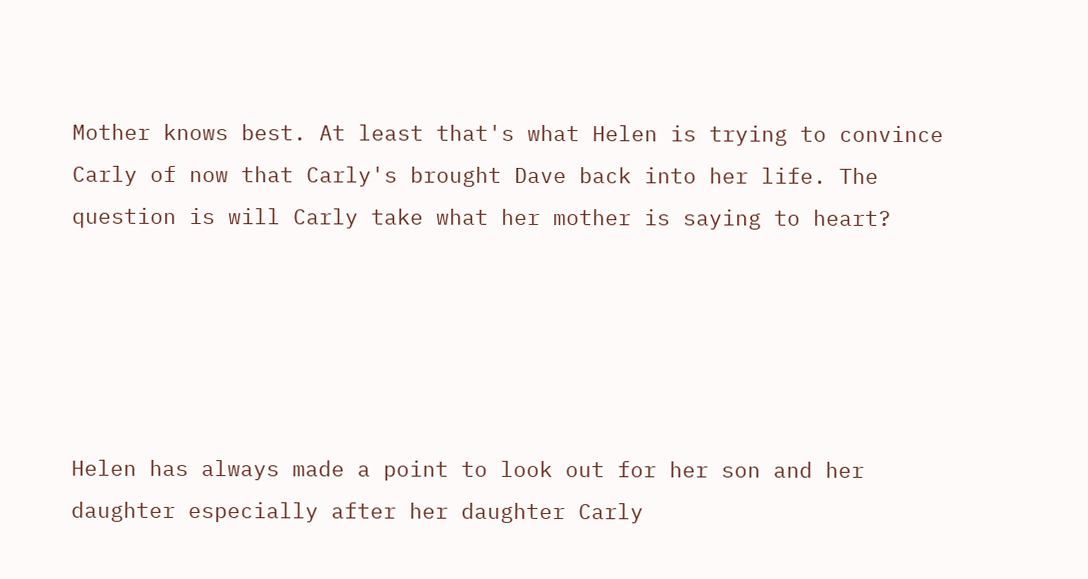Mother knows best. At least that's what Helen is trying to convince Carly of now that Carly's brought Dave back into her life. The question is will Carly take what her mother is saying to heart?





Helen has always made a point to look out for her son and her daughter especially after her daughter Carly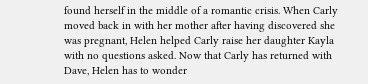found herself in the middle of a romantic crisis. When Carly moved back in with her mother after having discovered she was pregnant, Helen helped Carly raise her daughter Kayla with no questions asked. Now that Carly has returned with Dave, Helen has to wonder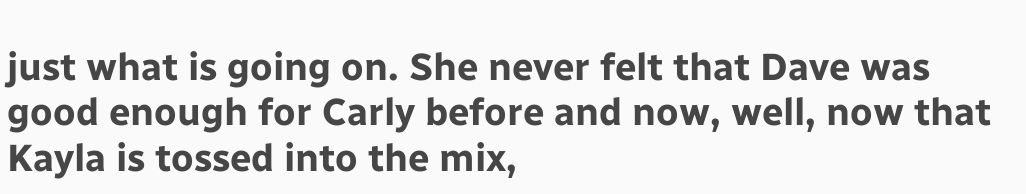just what is going on. She never felt that Dave was good enough for Carly before and now, well, now that Kayla is tossed into the mix,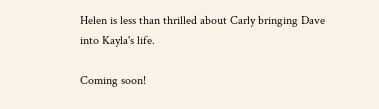Helen is less than thrilled about Carly bringing Dave into Kayla's life.

Coming soon!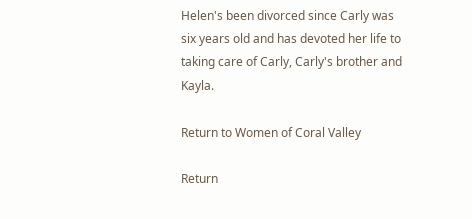Helen's been divorced since Carly was six years old and has devoted her life to taking care of Carly, Carly's brother and Kayla.

Return to Women of Coral Valley

Return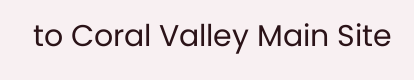to Coral Valley Main Site